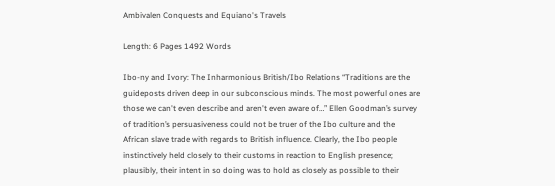Ambivalen Conquests and Equiano's Travels

Length: 6 Pages 1492 Words

Ibo-ny and Ivory: The Inharmonious British/Ibo Relations “Traditions are the guideposts driven deep in our subconscious minds. The most powerful ones are those we can't even describe and aren't even aware of…” Ellen Goodman’s survey of tradition’s persuasiveness could not be truer of the Ibo culture and the African slave trade with regards to British influence. Clearly, the Ibo people instinctively held closely to their customs in reaction to English presence; plausibly, their intent in so doing was to hold as closely as possible to their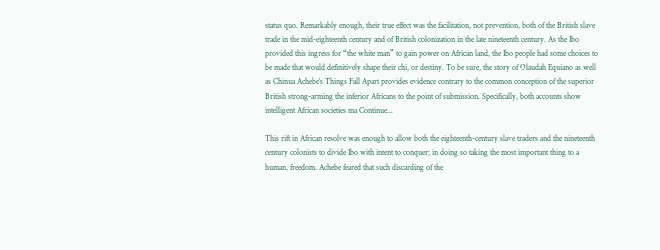status quo. Remarkably enough, their true effect was the facilitation, not prevention, both of the British slave trade in the mid-eighteenth century and of British colonization in the late nineteenth century. As the Ibo provided this ingress for “the white man” to gain power on African land, the Ibo people had some choices to be made that would definitively shape their chi, or destiny. To be sure, the story of Olaudah Equiano as well as Chinua Achebe’s Things Fall Apart provides evidence contrary to the common conception of the superior British strong-arming the inferior Africans to the point of submission. Specifically, both accounts show intelligent African societies ma Continue...

This rift in African resolve was enough to allow both the eighteenth-century slave traders and the nineteenth century colonists to divide Ibo with intent to conquer; in doing so taking the most important thing to a human, freedom. Achebe feared that such discarding of the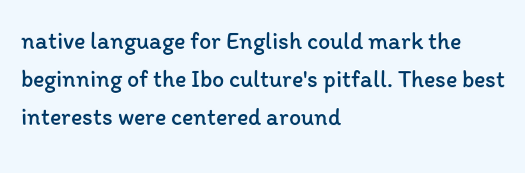native language for English could mark the beginning of the Ibo culture's pitfall. These best interests were centered around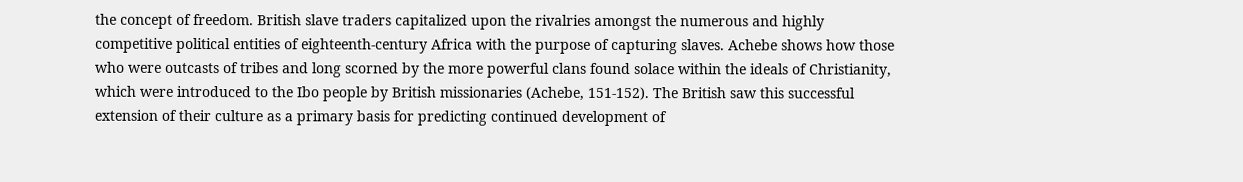the concept of freedom. British slave traders capitalized upon the rivalries amongst the numerous and highly competitive political entities of eighteenth-century Africa with the purpose of capturing slaves. Achebe shows how those who were outcasts of tribes and long scorned by the more powerful clans found solace within the ideals of Christianity, which were introduced to the Ibo people by British missionaries (Achebe, 151-152). The British saw this successful extension of their culture as a primary basis for predicting continued development of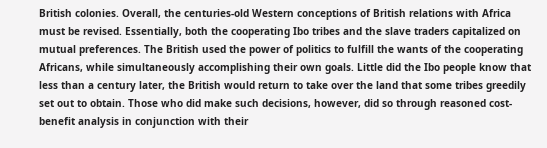British colonies. Overall, the centuries-old Western conceptions of British relations with Africa must be revised. Essentially, both the cooperating Ibo tribes and the slave traders capitalized on mutual preferences. The British used the power of politics to fulfill the wants of the cooperating Africans, while simultaneously accomplishing their own goals. Little did the Ibo people know that less than a century later, the British would return to take over the land that some tribes greedily set out to obtain. Those who did make such decisions, however, did so through reasoned cost-benefit analysis in conjunction with their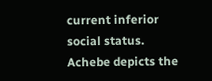current inferior social status. Achebe depicts the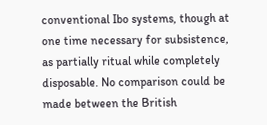conventional Ibo systems, though at one time necessary for subsistence, as partially ritual while completely disposable. No comparison could be made between the British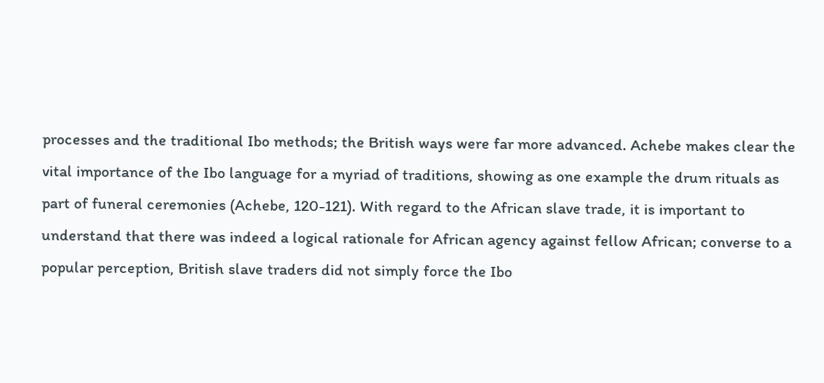processes and the traditional Ibo methods; the British ways were far more advanced. Achebe makes clear the vital importance of the Ibo language for a myriad of traditions, showing as one example the drum rituals as part of funeral ceremonies (Achebe, 120-121). With regard to the African slave trade, it is important to understand that there was indeed a logical rationale for African agency against fellow African; converse to a popular perception, British slave traders did not simply force the Ibo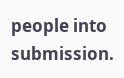people into submission.